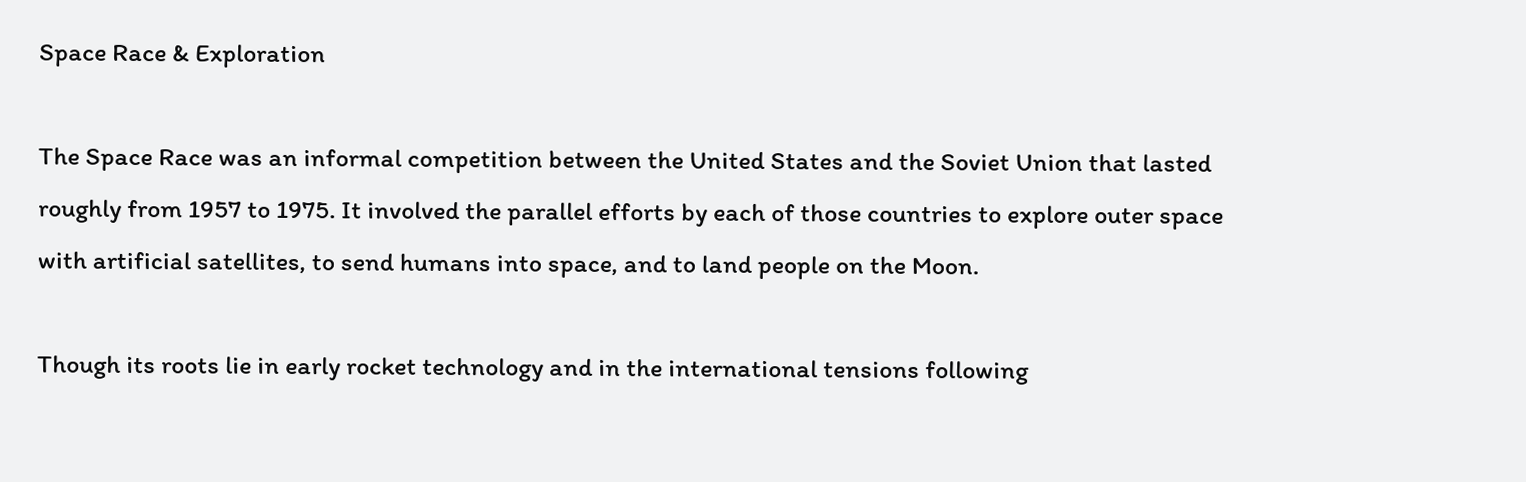Space Race & Exploration

The Space Race was an informal competition between the United States and the Soviet Union that lasted roughly from 1957 to 1975. It involved the parallel efforts by each of those countries to explore outer space with artificial satellites, to send humans into space, and to land people on the Moon.

Though its roots lie in early rocket technology and in the international tensions following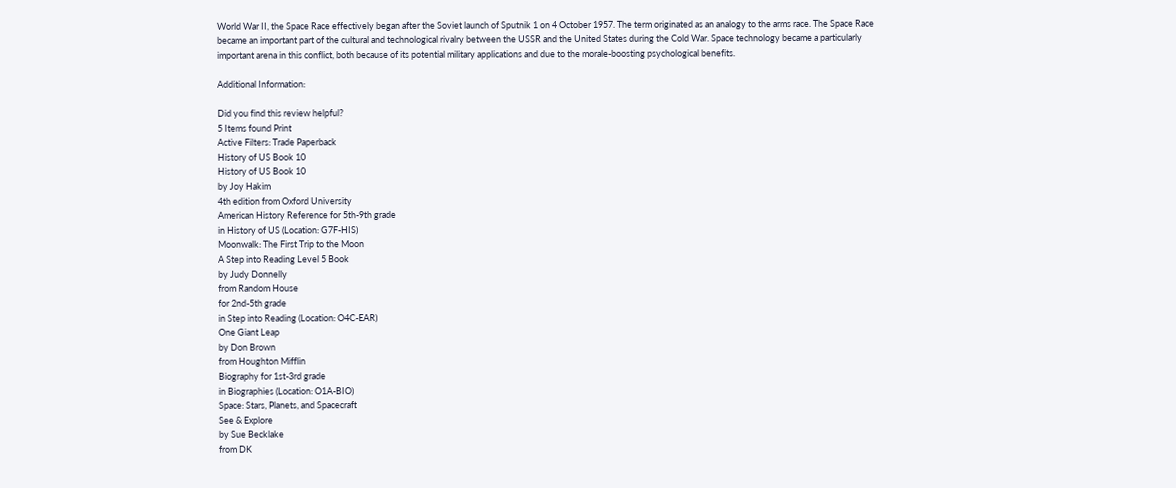World War II, the Space Race effectively began after the Soviet launch of Sputnik 1 on 4 October 1957. The term originated as an analogy to the arms race. The Space Race became an important part of the cultural and technological rivalry between the USSR and the United States during the Cold War. Space technology became a particularly important arena in this conflict, both because of its potential military applications and due to the morale-boosting psychological benefits.

Additional Information:

Did you find this review helpful?
5 Items found Print
Active Filters: Trade Paperback
History of US Book 10
History of US Book 10
by Joy Hakim
4th edition from Oxford University
American History Reference for 5th-9th grade
in History of US (Location: G7F-HIS)
Moonwalk: The First Trip to the Moon
A Step into Reading Level 5 Book
by Judy Donnelly
from Random House
for 2nd-5th grade
in Step into Reading (Location: O4C-EAR)
One Giant Leap
by Don Brown
from Houghton Mifflin
Biography for 1st-3rd grade
in Biographies (Location: O1A-BIO)
Space: Stars, Planets, and Spacecraft
See & Explore
by Sue Becklake
from DK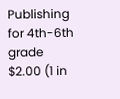Publishing
for 4th-6th grade
$2.00 (1 in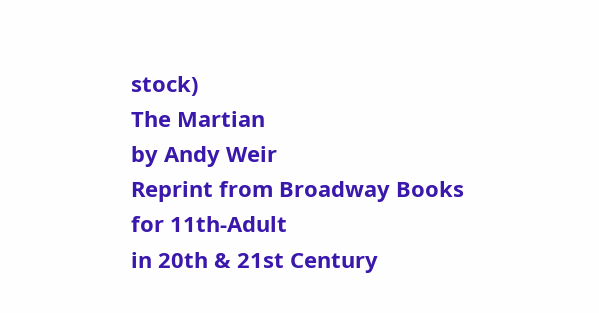stock)
The Martian
by Andy Weir
Reprint from Broadway Books
for 11th-Adult
in 20th & 21st Century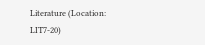Literature (Location: LIT7-20)